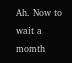Ah. Now to wait a momth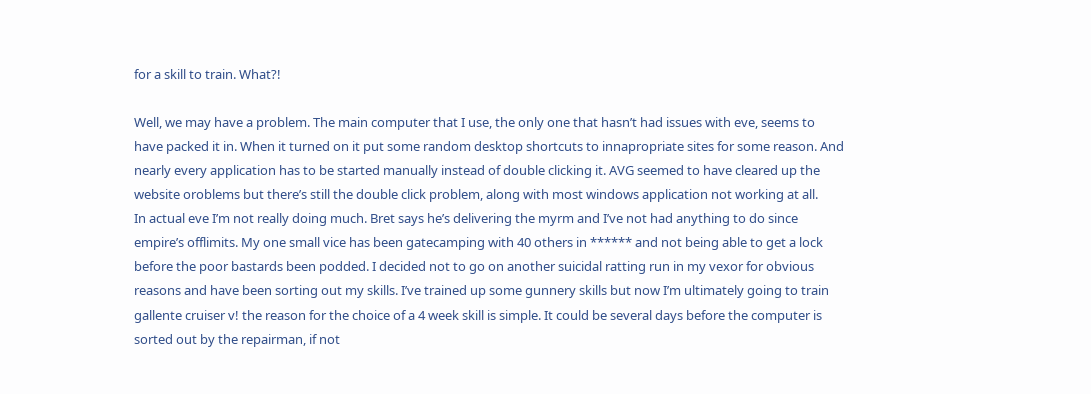for a skill to train. What?!

Well, we may have a problem. The main computer that I use, the only one that hasn’t had issues with eve, seems to have packed it in. When it turned on it put some random desktop shortcuts to innapropriate sites for some reason. And nearly every application has to be started manually instead of double clicking it. AVG seemed to have cleared up the website oroblems but there’s still the double click problem, along with most windows application not working at all.
In actual eve I’m not really doing much. Bret says he’s delivering the myrm and I’ve not had anything to do since empire’s offlimits. My one small vice has been gatecamping with 40 others in ****** and not being able to get a lock before the poor bastards been podded. I decided not to go on another suicidal ratting run in my vexor for obvious reasons and have been sorting out my skills. I’ve trained up some gunnery skills but now I’m ultimately going to train gallente cruiser v! the reason for the choice of a 4 week skill is simple. It could be several days before the computer is sorted out by the repairman, if not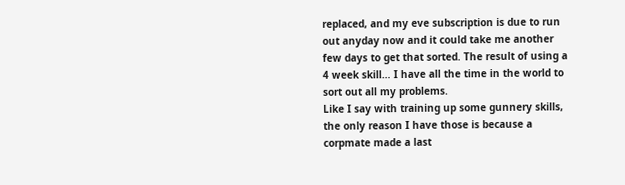replaced, and my eve subscription is due to run out anyday now and it could take me another few days to get that sorted. The result of using a 4 week skill… I have all the time in the world to sort out all my problems.
Like I say with training up some gunnery skills, the only reason I have those is because a corpmate made a last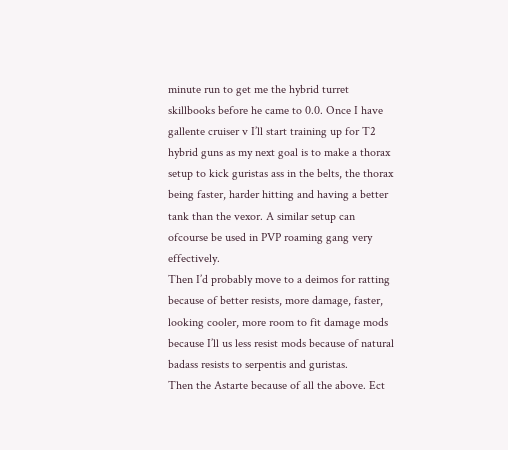minute run to get me the hybrid turret skillbooks before he came to 0.0. Once I have gallente cruiser v I’ll start training up for T2 hybrid guns as my next goal is to make a thorax setup to kick guristas ass in the belts, the thorax being faster, harder hitting and having a better tank than the vexor. A similar setup can ofcourse be used in PVP roaming gang very effectively.
Then I’d probably move to a deimos for ratting because of better resists, more damage, faster, looking cooler, more room to fit damage mods because I’ll us less resist mods because of natural badass resists to serpentis and guristas.
Then the Astarte because of all the above. Ect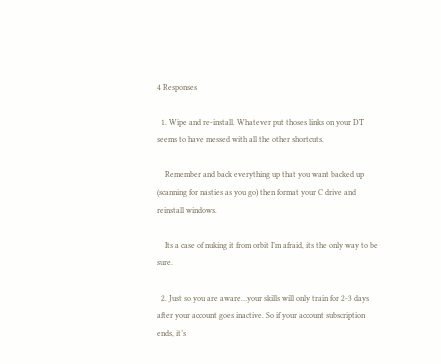4 Responses

  1. Wipe and re-install. Whatever put thoses links on your DT seems to have messed with all the other shortcuts.

    Remember and back everything up that you want backed up (scanning for nasties as you go) then format your C drive and reinstall windows.

    Its a case of nuking it from orbit I’m afraid, its the only way to be sure.

  2. Just so you are aware…your skills will only train for 2-3 days after your account goes inactive. So if your account subscription ends, it’s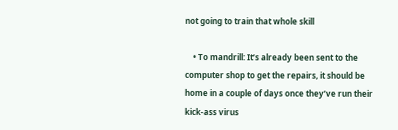not going to train that whole skill

    • To mandrill: It’s already been sent to the computer shop to get the repairs, it should be home in a couple of days once they’ve run their kick-ass virus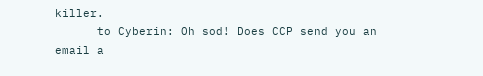killer.
      to Cyberin: Oh sod! Does CCP send you an email a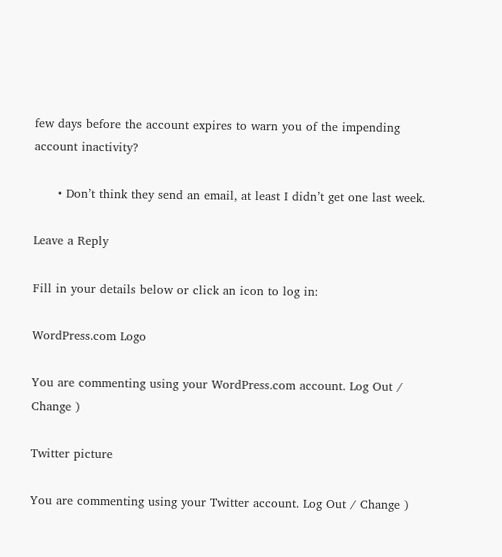few days before the account expires to warn you of the impending account inactivity?

      • Don’t think they send an email, at least I didn’t get one last week.

Leave a Reply

Fill in your details below or click an icon to log in:

WordPress.com Logo

You are commenting using your WordPress.com account. Log Out / Change )

Twitter picture

You are commenting using your Twitter account. Log Out / Change )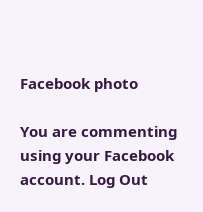Facebook photo

You are commenting using your Facebook account. Log Out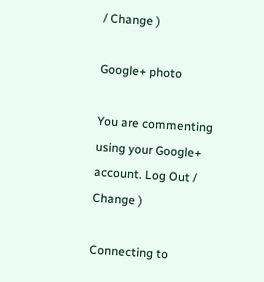/ Change )

Google+ photo

You are commenting using your Google+ account. Log Out / Change )

Connecting to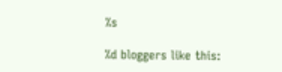%s

%d bloggers like this: